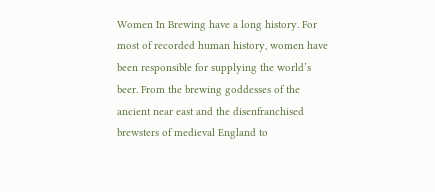Women In Brewing have a long history. For most of recorded human history, women have been responsible for supplying the world’s beer. From the brewing goddesses of the ancient near east and the disenfranchised brewsters of medieval England to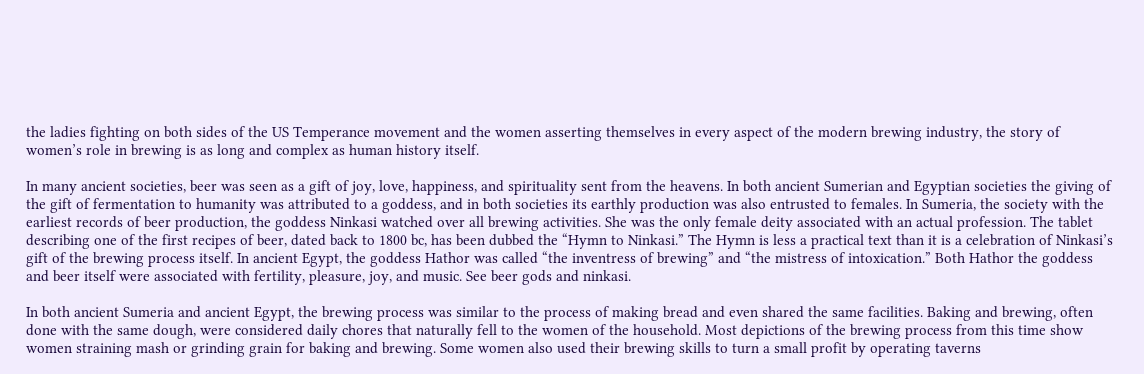the ladies fighting on both sides of the US Temperance movement and the women asserting themselves in every aspect of the modern brewing industry, the story of women’s role in brewing is as long and complex as human history itself.

In many ancient societies, beer was seen as a gift of joy, love, happiness, and spirituality sent from the heavens. In both ancient Sumerian and Egyptian societies the giving of the gift of fermentation to humanity was attributed to a goddess, and in both societies its earthly production was also entrusted to females. In Sumeria, the society with the earliest records of beer production, the goddess Ninkasi watched over all brewing activities. She was the only female deity associated with an actual profession. The tablet describing one of the first recipes of beer, dated back to 1800 bc, has been dubbed the “Hymn to Ninkasi.” The Hymn is less a practical text than it is a celebration of Ninkasi’s gift of the brewing process itself. In ancient Egypt, the goddess Hathor was called “the inventress of brewing” and “the mistress of intoxication.” Both Hathor the goddess and beer itself were associated with fertility, pleasure, joy, and music. See beer gods and ninkasi.

In both ancient Sumeria and ancient Egypt, the brewing process was similar to the process of making bread and even shared the same facilities. Baking and brewing, often done with the same dough, were considered daily chores that naturally fell to the women of the household. Most depictions of the brewing process from this time show women straining mash or grinding grain for baking and brewing. Some women also used their brewing skills to turn a small profit by operating taverns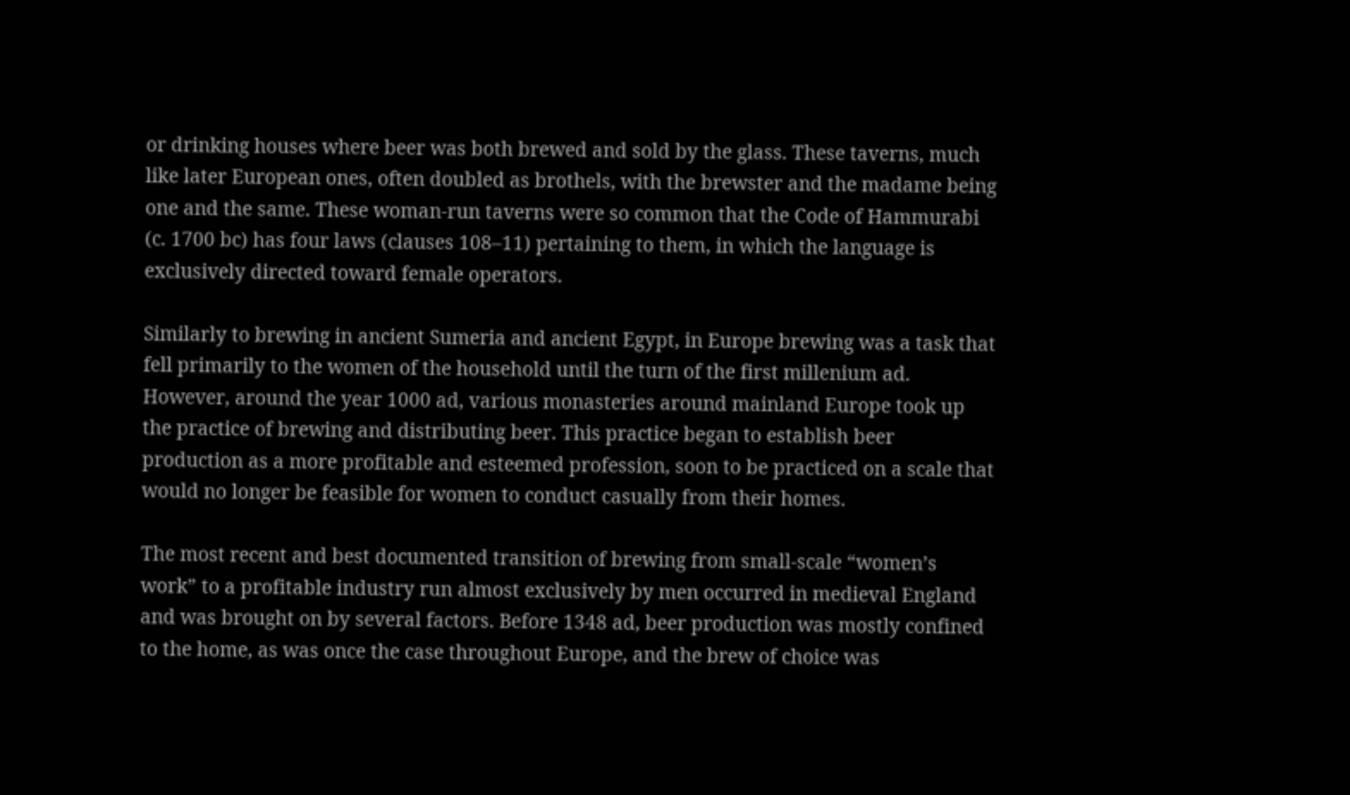or drinking houses where beer was both brewed and sold by the glass. These taverns, much like later European ones, often doubled as brothels, with the brewster and the madame being one and the same. These woman-run taverns were so common that the Code of Hammurabi (c. 1700 bc) has four laws (clauses 108–11) pertaining to them, in which the language is exclusively directed toward female operators.

Similarly to brewing in ancient Sumeria and ancient Egypt, in Europe brewing was a task that fell primarily to the women of the household until the turn of the first millenium ad. However, around the year 1000 ad, various monasteries around mainland Europe took up the practice of brewing and distributing beer. This practice began to establish beer production as a more profitable and esteemed profession, soon to be practiced on a scale that would no longer be feasible for women to conduct casually from their homes.

The most recent and best documented transition of brewing from small-scale “women’s work” to a profitable industry run almost exclusively by men occurred in medieval England and was brought on by several factors. Before 1348 ad, beer production was mostly confined to the home, as was once the case throughout Europe, and the brew of choice was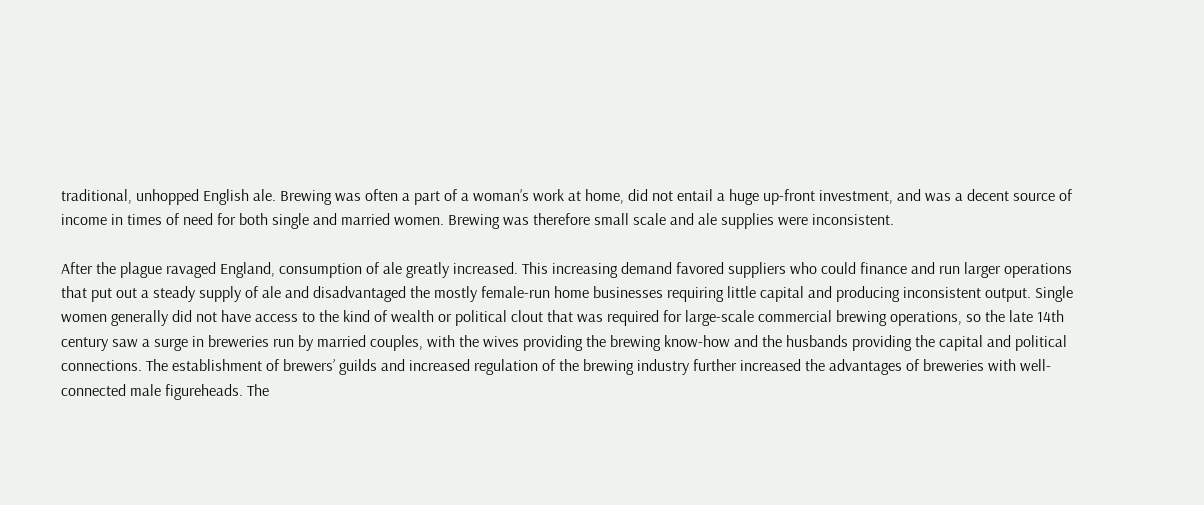traditional, unhopped English ale. Brewing was often a part of a woman’s work at home, did not entail a huge up-front investment, and was a decent source of income in times of need for both single and married women. Brewing was therefore small scale and ale supplies were inconsistent.

After the plague ravaged England, consumption of ale greatly increased. This increasing demand favored suppliers who could finance and run larger operations that put out a steady supply of ale and disadvantaged the mostly female-run home businesses requiring little capital and producing inconsistent output. Single women generally did not have access to the kind of wealth or political clout that was required for large-scale commercial brewing operations, so the late 14th century saw a surge in breweries run by married couples, with the wives providing the brewing know-how and the husbands providing the capital and political connections. The establishment of brewers’ guilds and increased regulation of the brewing industry further increased the advantages of breweries with well-connected male figureheads. The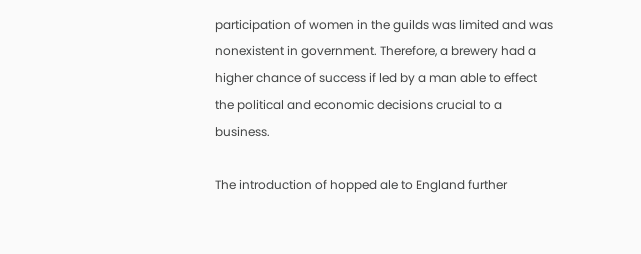participation of women in the guilds was limited and was nonexistent in government. Therefore, a brewery had a higher chance of success if led by a man able to effect the political and economic decisions crucial to a business.

The introduction of hopped ale to England further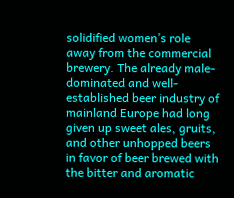solidified women’s role away from the commercial brewery. The already male-dominated and well-established beer industry of mainland Europe had long given up sweet ales, gruits, and other unhopped beers in favor of beer brewed with the bitter and aromatic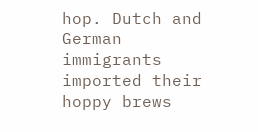hop. Dutch and German immigrants imported their hoppy brews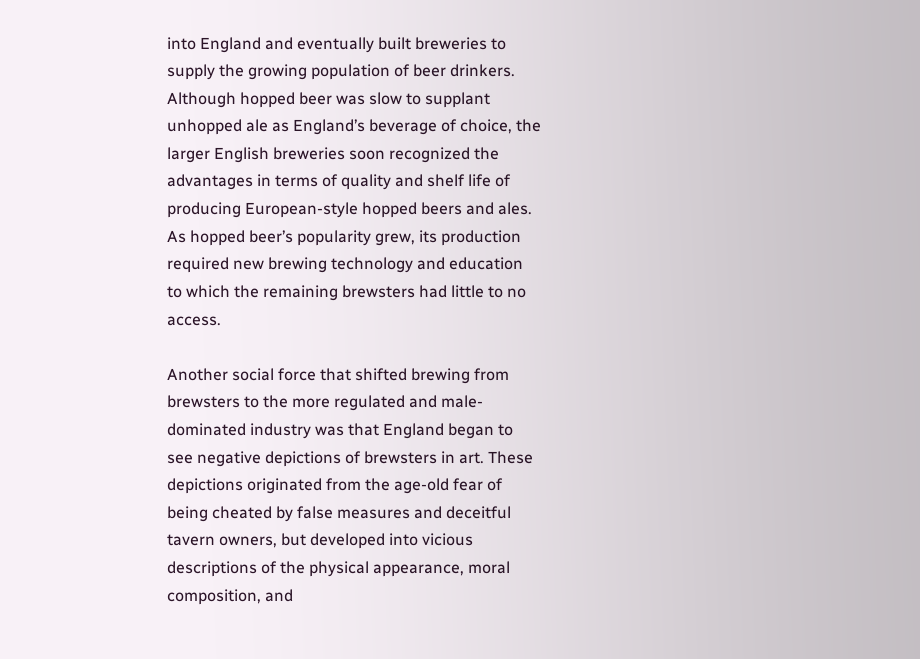into England and eventually built breweries to supply the growing population of beer drinkers. Although hopped beer was slow to supplant unhopped ale as England’s beverage of choice, the larger English breweries soon recognized the advantages in terms of quality and shelf life of producing European-style hopped beers and ales. As hopped beer’s popularity grew, its production required new brewing technology and education to which the remaining brewsters had little to no access.

Another social force that shifted brewing from brewsters to the more regulated and male-dominated industry was that England began to see negative depictions of brewsters in art. These depictions originated from the age-old fear of being cheated by false measures and deceitful tavern owners, but developed into vicious descriptions of the physical appearance, moral composition, and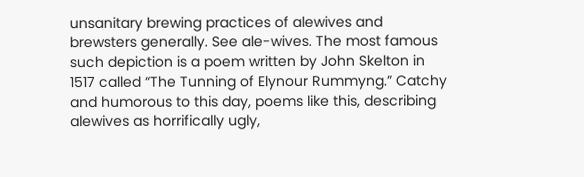unsanitary brewing practices of alewives and brewsters generally. See ale-wives. The most famous such depiction is a poem written by John Skelton in 1517 called “The Tunning of Elynour Rummyng.” Catchy and humorous to this day, poems like this, describing alewives as horrifically ugly,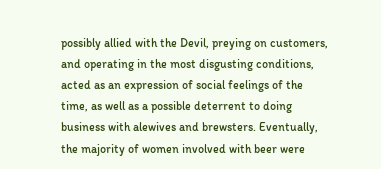possibly allied with the Devil, preying on customers, and operating in the most disgusting conditions, acted as an expression of social feelings of the time, as well as a possible deterrent to doing business with alewives and brewsters. Eventually, the majority of women involved with beer were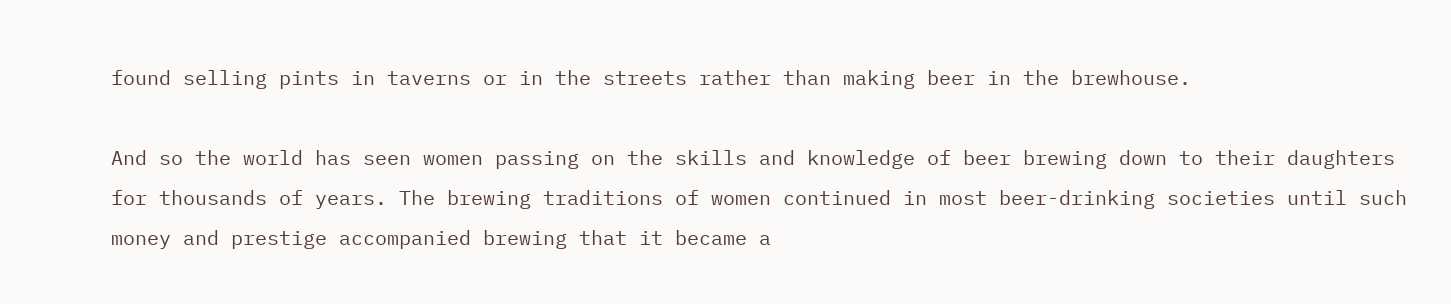found selling pints in taverns or in the streets rather than making beer in the brewhouse.

And so the world has seen women passing on the skills and knowledge of beer brewing down to their daughters for thousands of years. The brewing traditions of women continued in most beer-drinking societies until such money and prestige accompanied brewing that it became a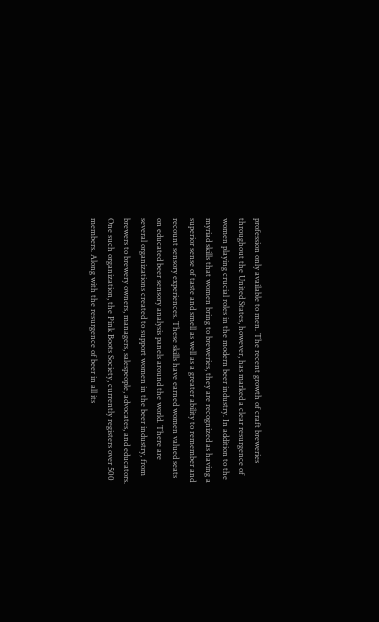profession only available to men. The recent growth of craft breweries throughout the United States, however, has marked a clear resurgence of women playing crucial roles in the modern beer industry. In addition to the myriad skills that women bring to breweries, they are recognized as having a superior sense of taste and smell as well as a greater ability to remember and recount sensory experiences. These skills have earned women valued seats on educated beer sensory analysis panels around the world. There are several organizations created to support women in the beer industry, from brewers to brewery owners, managers, salespeople, advocates, and educators. One such organization, the Pink Boots Society, currently registers over 500 members. Along with the resurgence of beer in all its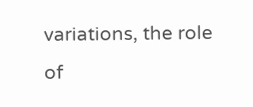variations, the role of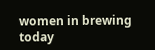women in brewing today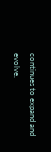continues to expand and evolve.